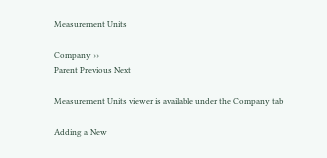Measurement Units

Company ››
Parent Previous Next

Measurement Units viewer is available under the Company tab

Adding a New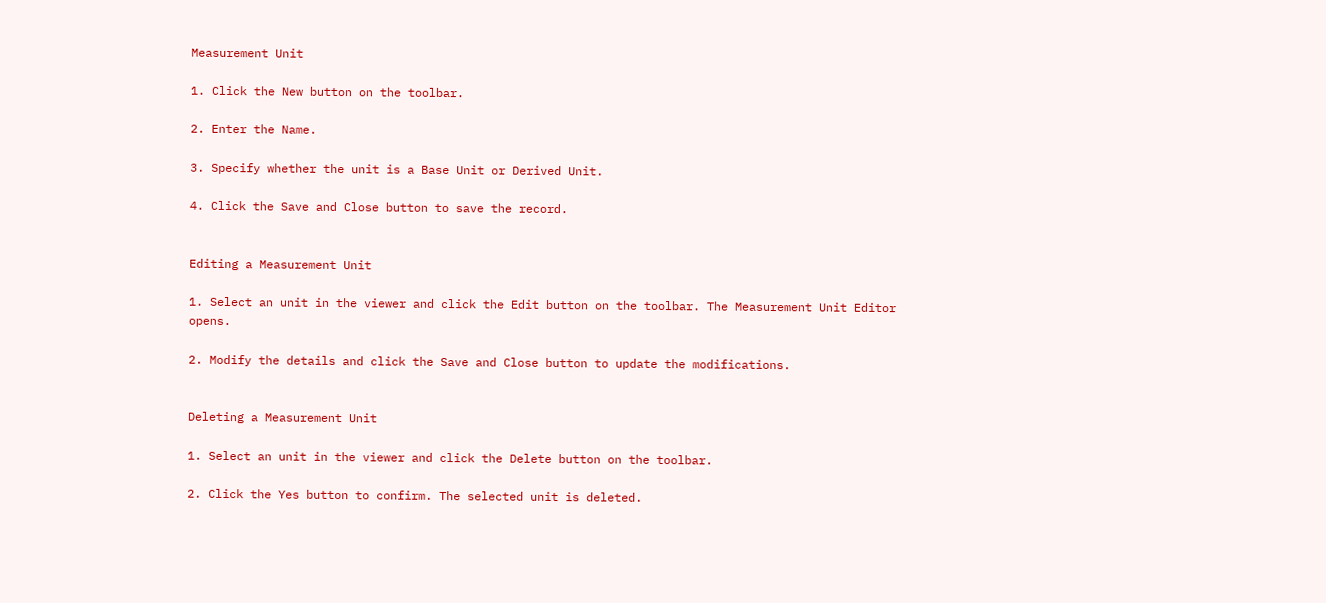Measurement Unit

1. Click the New button on the toolbar.

2. Enter the Name.

3. Specify whether the unit is a Base Unit or Derived Unit.

4. Click the Save and Close button to save the record.


Editing a Measurement Unit

1. Select an unit in the viewer and click the Edit button on the toolbar. The Measurement Unit Editor opens.

2. Modify the details and click the Save and Close button to update the modifications.


Deleting a Measurement Unit

1. Select an unit in the viewer and click the Delete button on the toolbar.

2. Click the Yes button to confirm. The selected unit is deleted.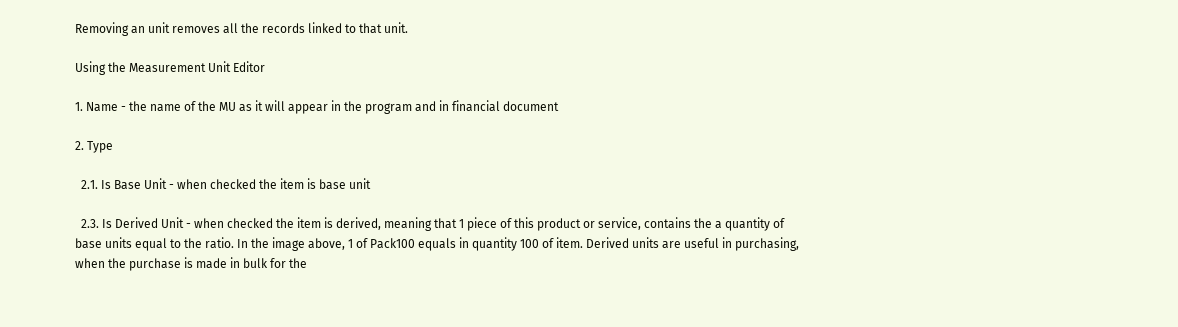Removing an unit removes all the records linked to that unit.

Using the Measurement Unit Editor

1. Name - the name of the MU as it will appear in the program and in financial document

2. Type

  2.1. Is Base Unit - when checked the item is base unit

  2.3. Is Derived Unit - when checked the item is derived, meaning that 1 piece of this product or service, contains the a quantity of base units equal to the ratio. In the image above, 1 of Pack100 equals in quantity 100 of item. Derived units are useful in purchasing, when the purchase is made in bulk for the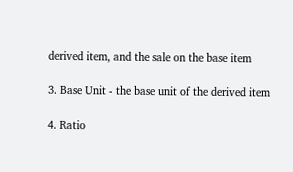derived item, and the sale on the base item

3. Base Unit - the base unit of the derived item

4. Ratio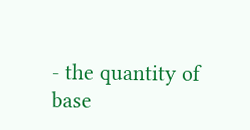- the quantity of base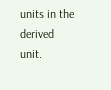units in the derived unit.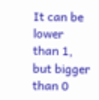It can be lower than 1, but bigger than 0